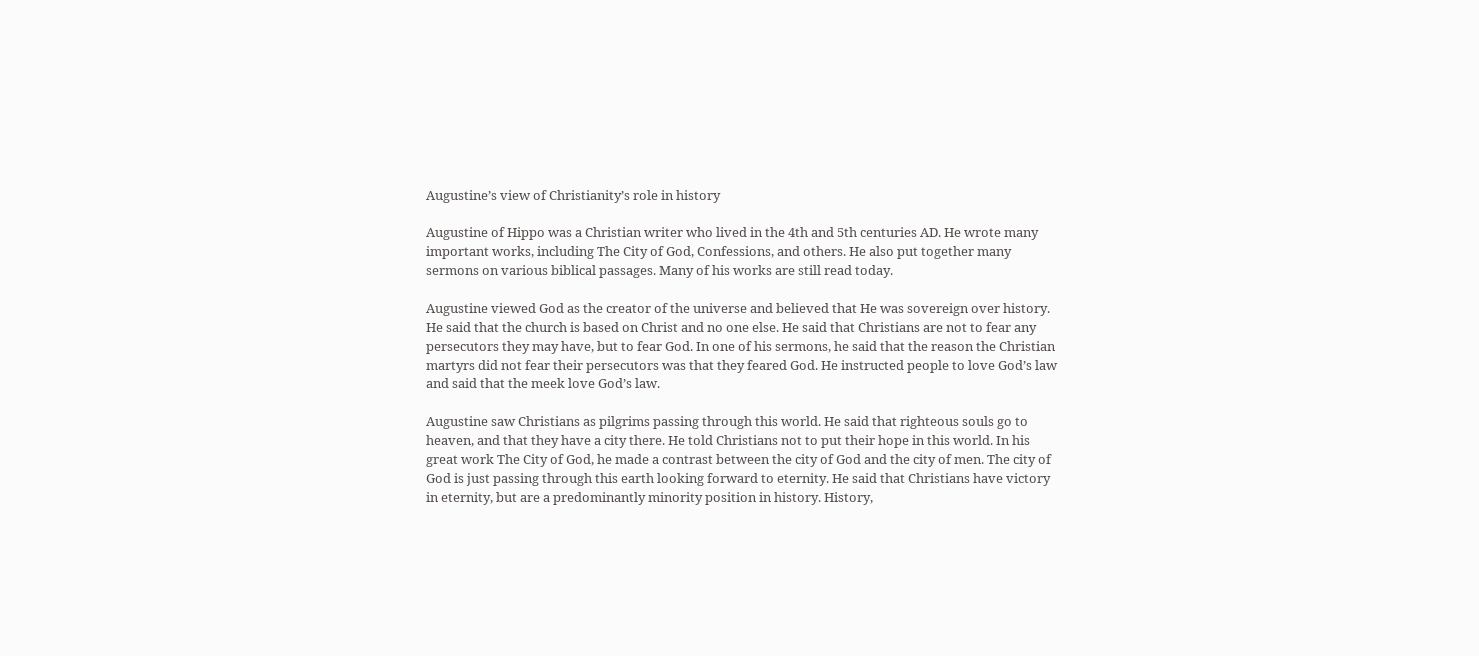Augustine’s view of Christianity’s role in history

Augustine of Hippo was a Christian writer who lived in the 4th and 5th centuries AD. He wrote many important works, including The City of God, Confessions, and others. He also put together many sermons on various biblical passages. Many of his works are still read today.

Augustine viewed God as the creator of the universe and believed that He was sovereign over history. He said that the church is based on Christ and no one else. He said that Christians are not to fear any persecutors they may have, but to fear God. In one of his sermons, he said that the reason the Christian martyrs did not fear their persecutors was that they feared God. He instructed people to love God’s law and said that the meek love God’s law.

Augustine saw Christians as pilgrims passing through this world. He said that righteous souls go to heaven, and that they have a city there. He told Christians not to put their hope in this world. In his great work The City of God, he made a contrast between the city of God and the city of men. The city of God is just passing through this earth looking forward to eternity. He said that Christians have victory in eternity, but are a predominantly minority position in history. History,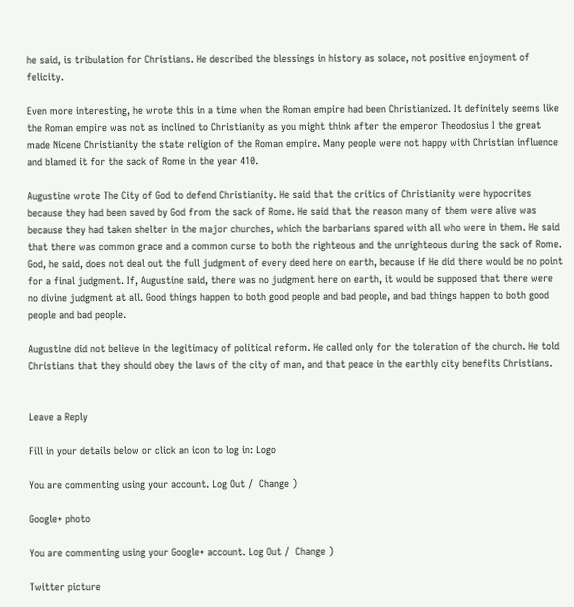he said, is tribulation for Christians. He described the blessings in history as solace, not positive enjoyment of felicity.

Even more interesting, he wrote this in a time when the Roman empire had been Christianized. It definitely seems like the Roman empire was not as inclined to Christianity as you might think after the emperor Theodosius I the great made Nicene Christianity the state religion of the Roman empire. Many people were not happy with Christian influence and blamed it for the sack of Rome in the year 410.

Augustine wrote The City of God to defend Christianity. He said that the critics of Christianity were hypocrites because they had been saved by God from the sack of Rome. He said that the reason many of them were alive was because they had taken shelter in the major churches, which the barbarians spared with all who were in them. He said that there was common grace and a common curse to both the righteous and the unrighteous during the sack of Rome. God, he said, does not deal out the full judgment of every deed here on earth, because if He did there would be no point for a final judgment. If, Augustine said, there was no judgment here on earth, it would be supposed that there were no divine judgment at all. Good things happen to both good people and bad people, and bad things happen to both good people and bad people.

Augustine did not believe in the legitimacy of political reform. He called only for the toleration of the church. He told Christians that they should obey the laws of the city of man, and that peace in the earthly city benefits Christians.


Leave a Reply

Fill in your details below or click an icon to log in: Logo

You are commenting using your account. Log Out /  Change )

Google+ photo

You are commenting using your Google+ account. Log Out /  Change )

Twitter picture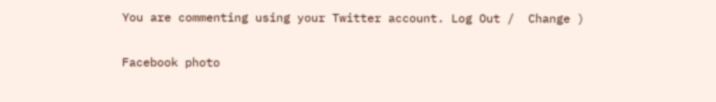You are commenting using your Twitter account. Log Out /  Change )

Facebook photo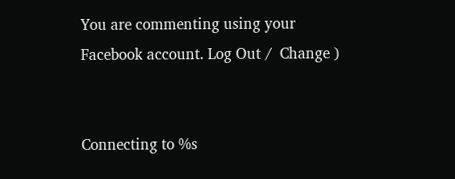You are commenting using your Facebook account. Log Out /  Change )


Connecting to %s